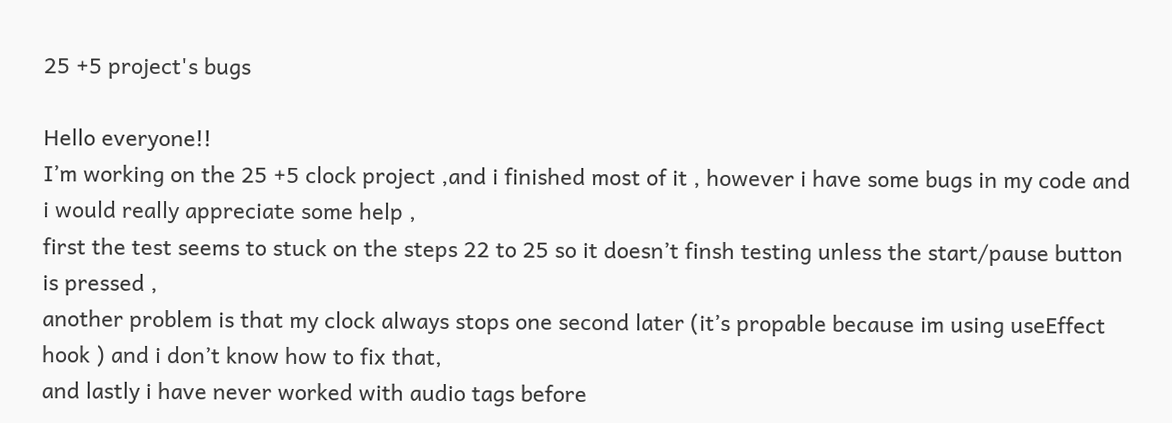25 +5 project's bugs

Hello everyone!!
I’m working on the 25 +5 clock project ,and i finished most of it , however i have some bugs in my code and i would really appreciate some help ,
first the test seems to stuck on the steps 22 to 25 so it doesn’t finsh testing unless the start/pause button is pressed ,
another problem is that my clock always stops one second later (it’s propable because im using useEffect hook ) and i don’t know how to fix that,
and lastly i have never worked with audio tags before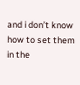and i don’t know how to set them in the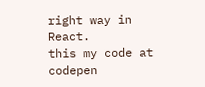right way in React.
this my code at codepen